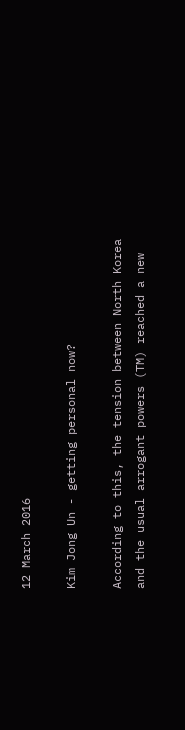12 March 2016

Kim Jong Un - getting personal now?

According to this, the tension between North Korea and the usual arrogant powers (TM) reached a new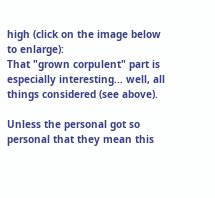high (click on the image below to enlarge):
That "grown corpulent" part is especially interesting... well, all things considered (see above).

Unless the personal got so personal that they mean this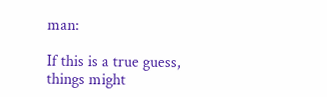man:

If this is a true guess, things might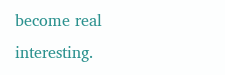become real interesting.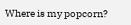Where is my popcorn?